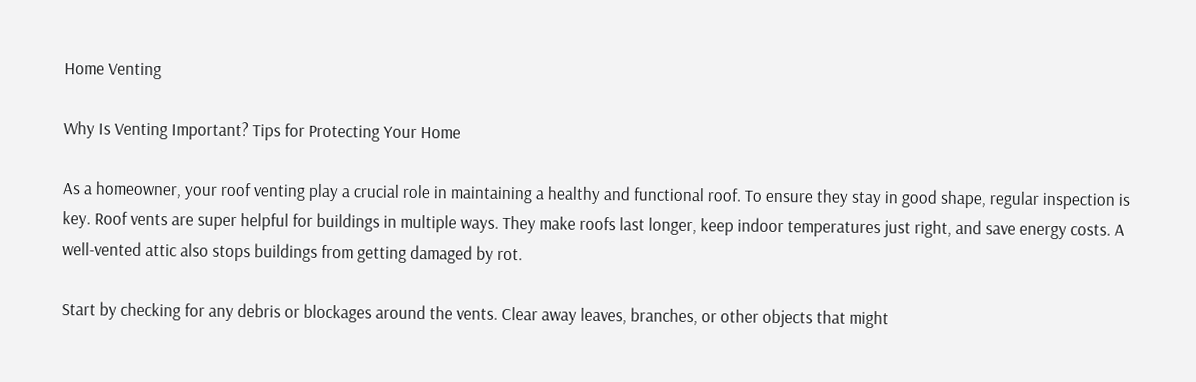Home Venting

Why Is Venting Important? Tips for Protecting Your Home

As a homeowner, your roof venting play a crucial role in maintaining a healthy and functional roof. To ensure they stay in good shape, regular inspection is key. Roof vents are super helpful for buildings in multiple ways. They make roofs last longer, keep indoor temperatures just right, and save energy costs. A well-vented attic also stops buildings from getting damaged by rot.

Start by checking for any debris or blockages around the vents. Clear away leaves, branches, or other objects that might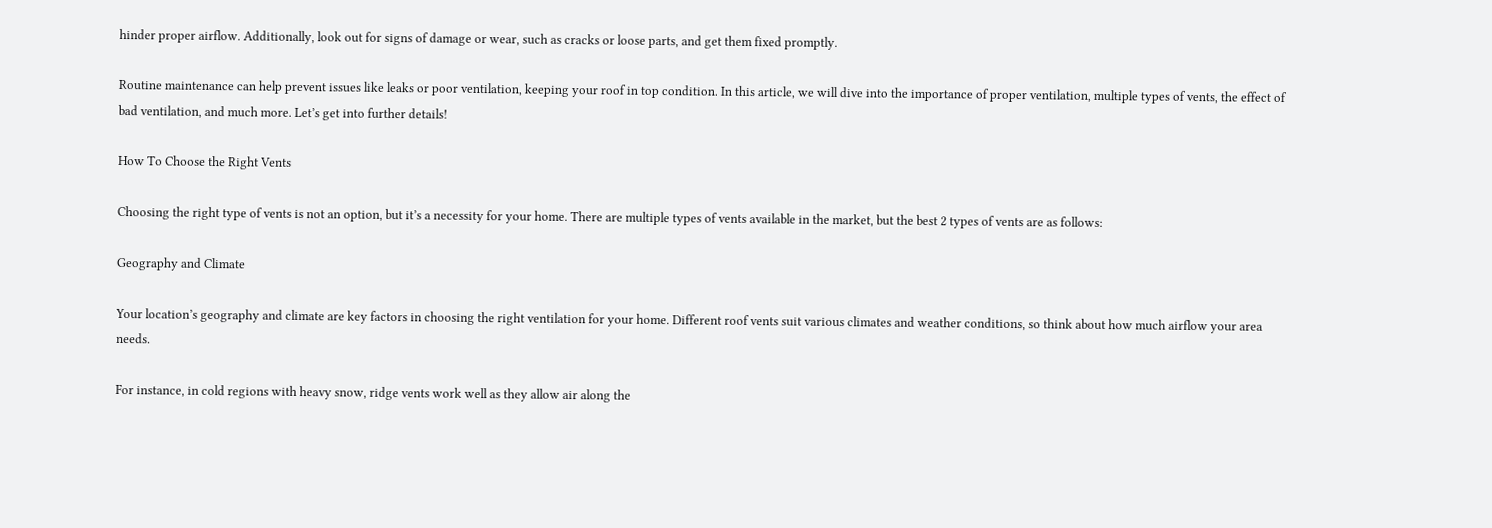hinder proper airflow. Additionally, look out for signs of damage or wear, such as cracks or loose parts, and get them fixed promptly.

Routine maintenance can help prevent issues like leaks or poor ventilation, keeping your roof in top condition. In this article, we will dive into the importance of proper ventilation, multiple types of vents, the effect of bad ventilation, and much more. Let’s get into further details!

How To Choose the Right Vents

Choosing the right type of vents is not an option, but it’s a necessity for your home. There are multiple types of vents available in the market, but the best 2 types of vents are as follows:

Geography and Climate

Your location’s geography and climate are key factors in choosing the right ventilation for your home. Different roof vents suit various climates and weather conditions, so think about how much airflow your area needs.

For instance, in cold regions with heavy snow, ridge vents work well as they allow air along the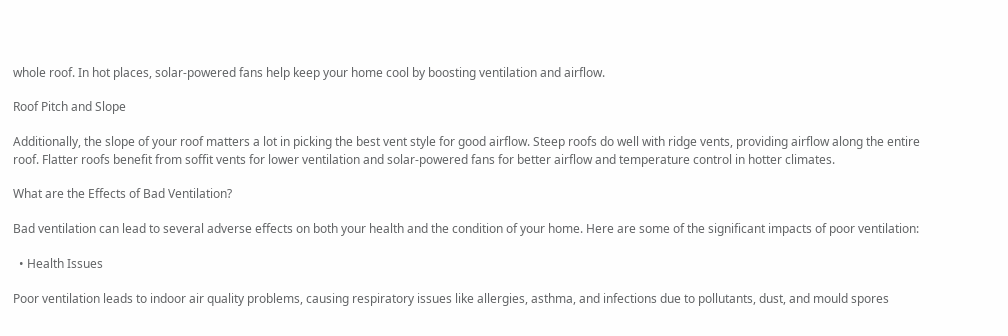whole roof. In hot places, solar-powered fans help keep your home cool by boosting ventilation and airflow.

Roof Pitch and Slope

Additionally, the slope of your roof matters a lot in picking the best vent style for good airflow. Steep roofs do well with ridge vents, providing airflow along the entire roof. Flatter roofs benefit from soffit vents for lower ventilation and solar-powered fans for better airflow and temperature control in hotter climates.

What are the Effects of Bad Ventilation?

Bad ventilation can lead to several adverse effects on both your health and the condition of your home. Here are some of the significant impacts of poor ventilation:

  • Health Issues

Poor ventilation leads to indoor air quality problems, causing respiratory issues like allergies, asthma, and infections due to pollutants, dust, and mould spores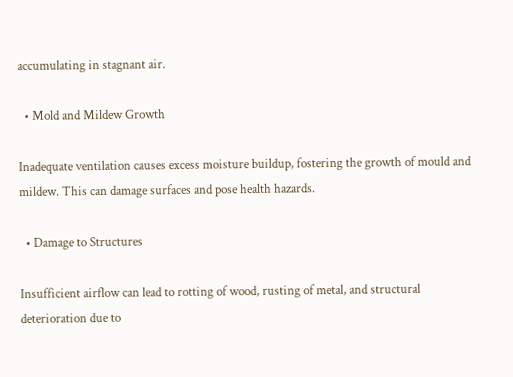accumulating in stagnant air.

  • Mold and Mildew Growth

Inadequate ventilation causes excess moisture buildup, fostering the growth of mould and mildew. This can damage surfaces and pose health hazards.

  • Damage to Structures

Insufficient airflow can lead to rotting of wood, rusting of metal, and structural deterioration due to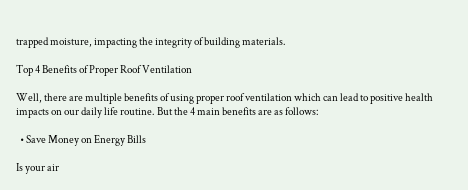trapped moisture, impacting the integrity of building materials.

Top 4 Benefits of Proper Roof Ventilation

Well, there are multiple benefits of using proper roof ventilation which can lead to positive health impacts on our daily life routine. But the 4 main benefits are as follows:

  • Save Money on Energy Bills

Is your air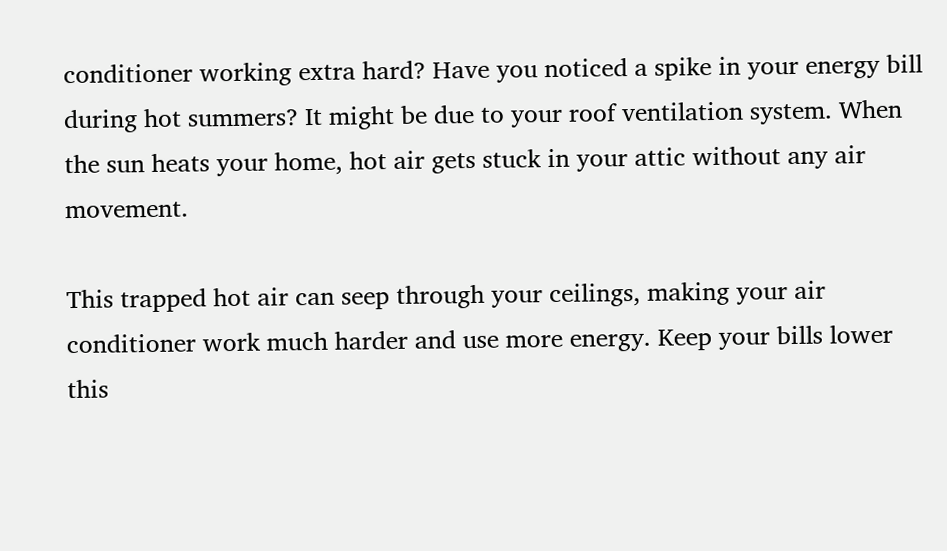conditioner working extra hard? Have you noticed a spike in your energy bill during hot summers? It might be due to your roof ventilation system. When the sun heats your home, hot air gets stuck in your attic without any air movement.

This trapped hot air can seep through your ceilings, making your air conditioner work much harder and use more energy. Keep your bills lower this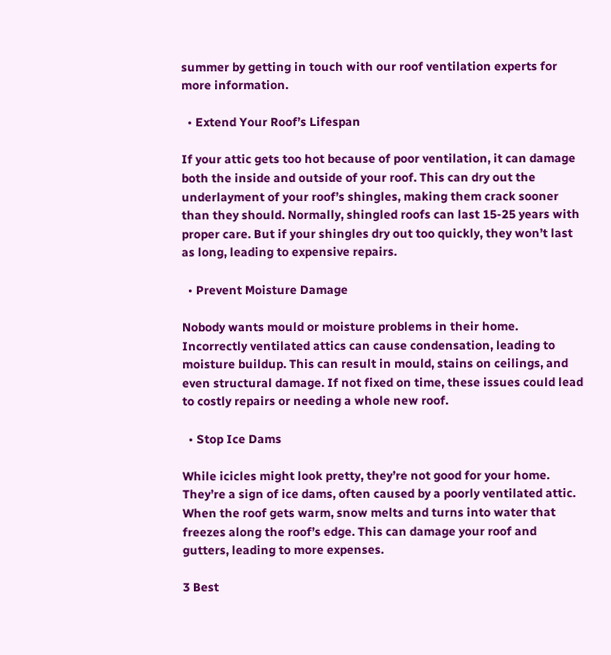summer by getting in touch with our roof ventilation experts for more information.

  • Extend Your Roof’s Lifespan

If your attic gets too hot because of poor ventilation, it can damage both the inside and outside of your roof. This can dry out the underlayment of your roof’s shingles, making them crack sooner than they should. Normally, shingled roofs can last 15-25 years with proper care. But if your shingles dry out too quickly, they won’t last as long, leading to expensive repairs.

  • Prevent Moisture Damage

Nobody wants mould or moisture problems in their home. Incorrectly ventilated attics can cause condensation, leading to moisture buildup. This can result in mould, stains on ceilings, and even structural damage. If not fixed on time, these issues could lead to costly repairs or needing a whole new roof.

  • Stop Ice Dams

While icicles might look pretty, they’re not good for your home. They’re a sign of ice dams, often caused by a poorly ventilated attic. When the roof gets warm, snow melts and turns into water that freezes along the roof’s edge. This can damage your roof and gutters, leading to more expenses.

3 Best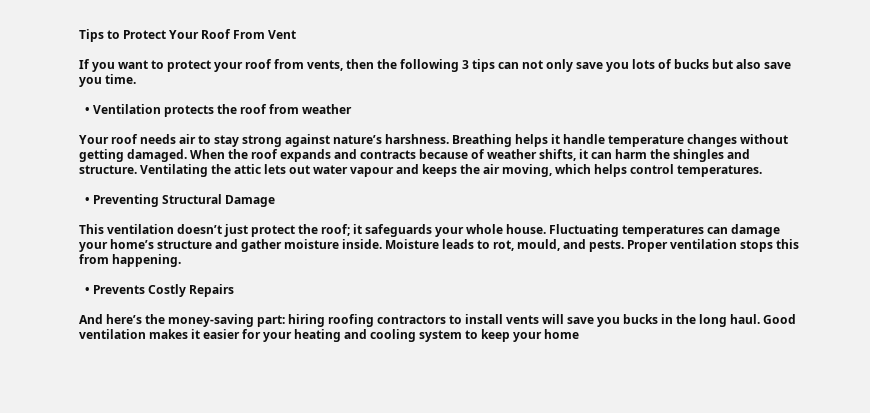Tips to Protect Your Roof From Vent

If you want to protect your roof from vents, then the following 3 tips can not only save you lots of bucks but also save you time.

  • Ventilation protects the roof from weather

Your roof needs air to stay strong against nature’s harshness. Breathing helps it handle temperature changes without getting damaged. When the roof expands and contracts because of weather shifts, it can harm the shingles and structure. Ventilating the attic lets out water vapour and keeps the air moving, which helps control temperatures.

  • Preventing Structural Damage

This ventilation doesn’t just protect the roof; it safeguards your whole house. Fluctuating temperatures can damage your home’s structure and gather moisture inside. Moisture leads to rot, mould, and pests. Proper ventilation stops this from happening.

  • Prevents Costly Repairs

And here’s the money-saving part: hiring roofing contractors to install vents will save you bucks in the long haul. Good ventilation makes it easier for your heating and cooling system to keep your home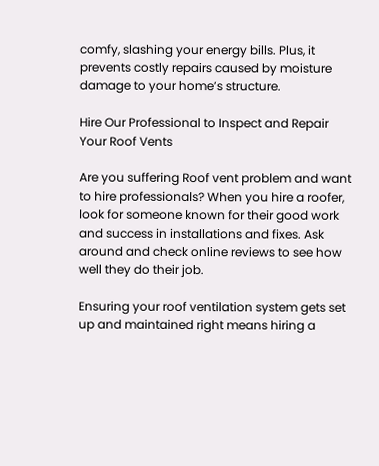comfy, slashing your energy bills. Plus, it prevents costly repairs caused by moisture damage to your home’s structure.

Hire Our Professional to Inspect and Repair Your Roof Vents

Are you suffering Roof vent problem and want to hire professionals? When you hire a roofer, look for someone known for their good work and success in installations and fixes. Ask around and check online reviews to see how well they do their job.

Ensuring your roof ventilation system gets set up and maintained right means hiring a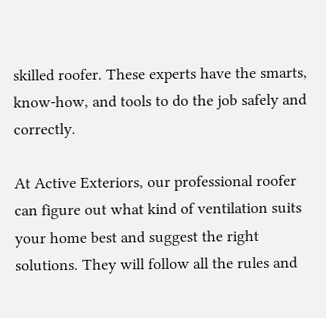skilled roofer. These experts have the smarts, know-how, and tools to do the job safely and correctly.

At Active Exteriors, our professional roofer can figure out what kind of ventilation suits your home best and suggest the right solutions. They will follow all the rules and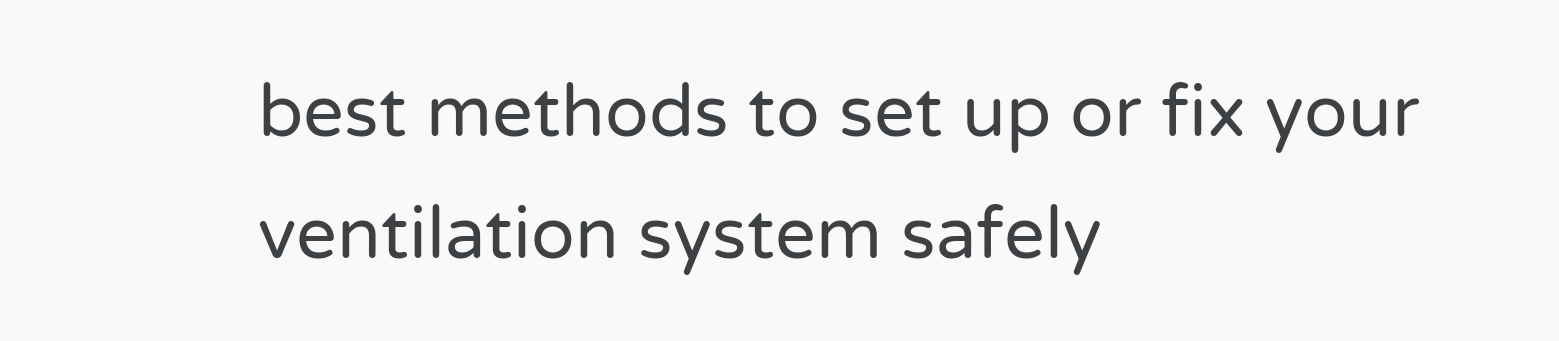best methods to set up or fix your ventilation system safely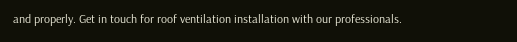and properly. Get in touch for roof ventilation installation with our professionals.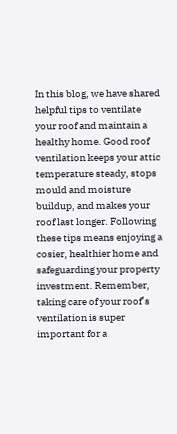In this blog, we have shared helpful tips to ventilate your roof and maintain a healthy home. Good roof ventilation keeps your attic temperature steady, stops mould and moisture buildup, and makes your roof last longer. Following these tips means enjoying a cosier, healthier home and safeguarding your property investment. Remember, taking care of your roof’s ventilation is super important for a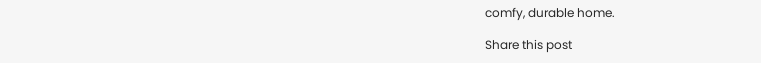comfy, durable home.

Share this post